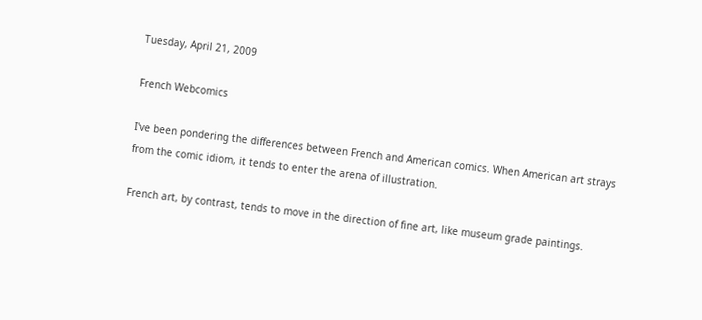Tuesday, April 21, 2009

French Webcomics

I've been pondering the differences between French and American comics. When American art strays from the comic idiom, it tends to enter the arena of illustration.

French art, by contrast, tends to move in the direction of fine art, like museum grade paintings.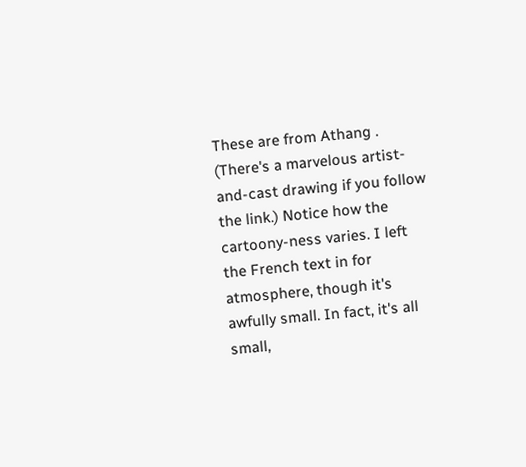These are from Athang . (There's a marvelous artist-and-cast drawing if you follow the link.) Notice how the cartoony-ness varies. I left the French text in for atmosphere, though it's awfully small. In fact, it's all small,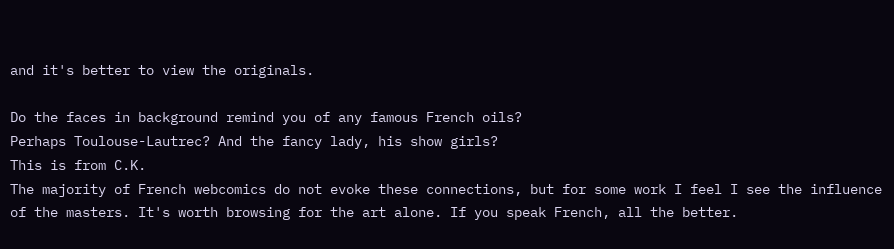and it's better to view the originals.

Do the faces in background remind you of any famous French oils?
Perhaps Toulouse-Lautrec? And the fancy lady, his show girls?
This is from C.K.
The majority of French webcomics do not evoke these connections, but for some work I feel I see the influence of the masters. It's worth browsing for the art alone. If you speak French, all the better.